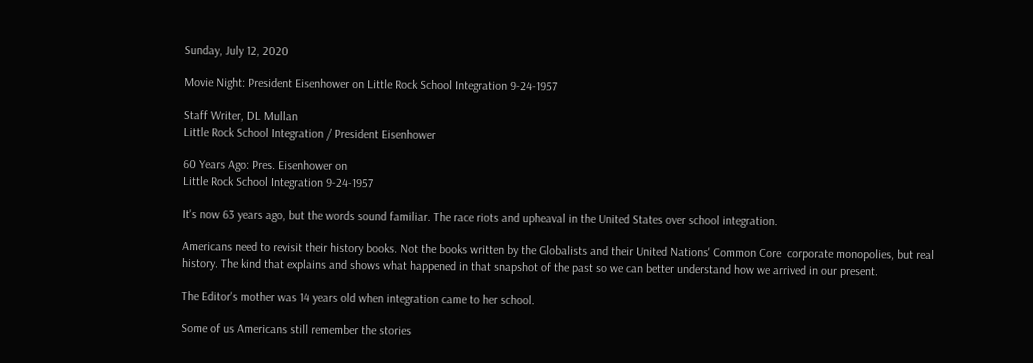Sunday, July 12, 2020

Movie Night: President Eisenhower on Little Rock School Integration 9-24-1957

Staff Writer, DL Mullan
Little Rock School Integration / President Eisenhower

60 Years Ago: Pres. Eisenhower on
Little Rock School Integration 9-24-1957

It's now 63 years ago, but the words sound familiar. The race riots and upheaval in the United States over school integration.

Americans need to revisit their history books. Not the books written by the Globalists and their United Nations' Common Core  corporate monopolies, but real history. The kind that explains and shows what happened in that snapshot of the past so we can better understand how we arrived in our present.

The Editor's mother was 14 years old when integration came to her school.

Some of us Americans still remember the stories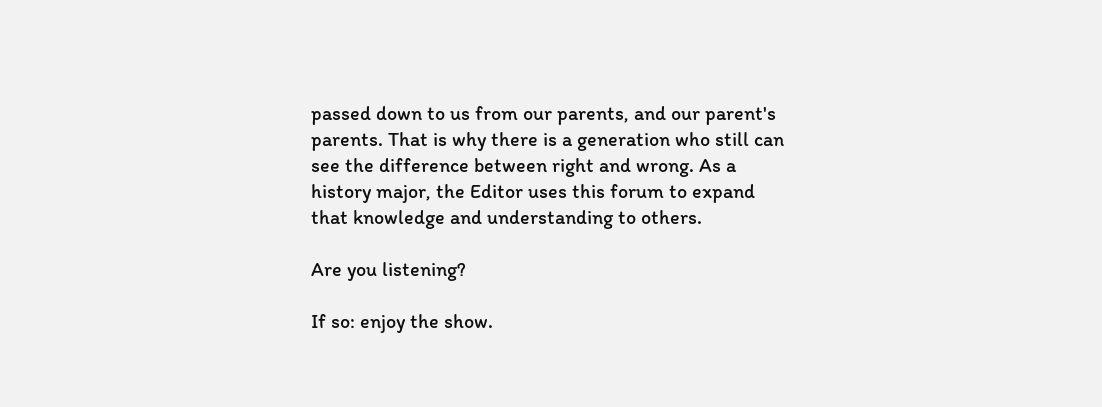passed down to us from our parents, and our parent's parents. That is why there is a generation who still can see the difference between right and wrong. As a history major, the Editor uses this forum to expand that knowledge and understanding to others.

Are you listening?

If so: enjoy the show.